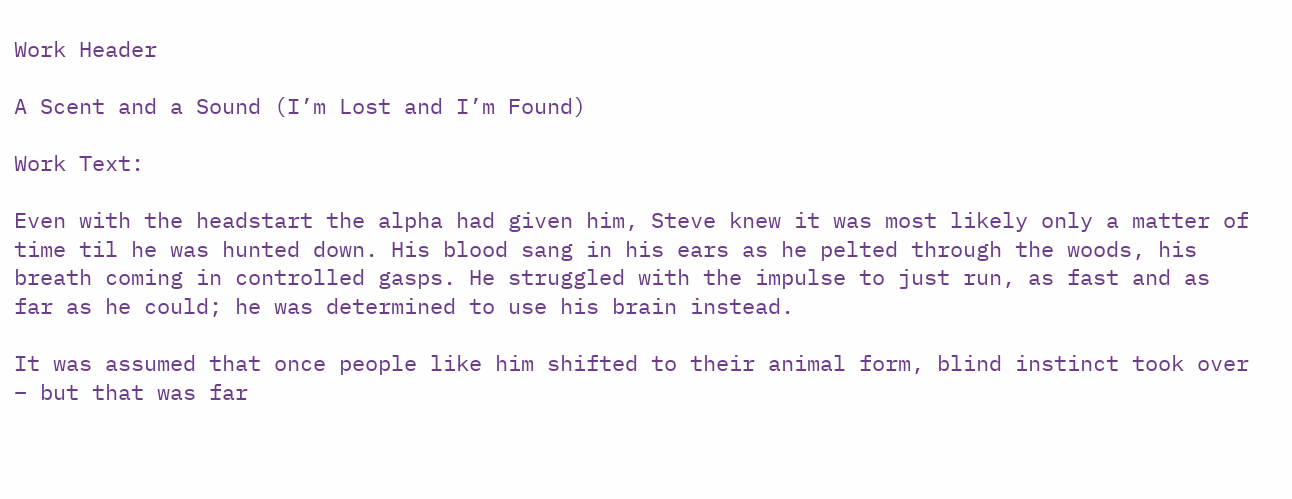Work Header

A Scent and a Sound (I’m Lost and I’m Found)

Work Text:

Even with the headstart the alpha had given him, Steve knew it was most likely only a matter of time til he was hunted down. His blood sang in his ears as he pelted through the woods, his breath coming in controlled gasps. He struggled with the impulse to just run, as fast and as far as he could; he was determined to use his brain instead.

It was assumed that once people like him shifted to their animal form, blind instinct took over – but that was far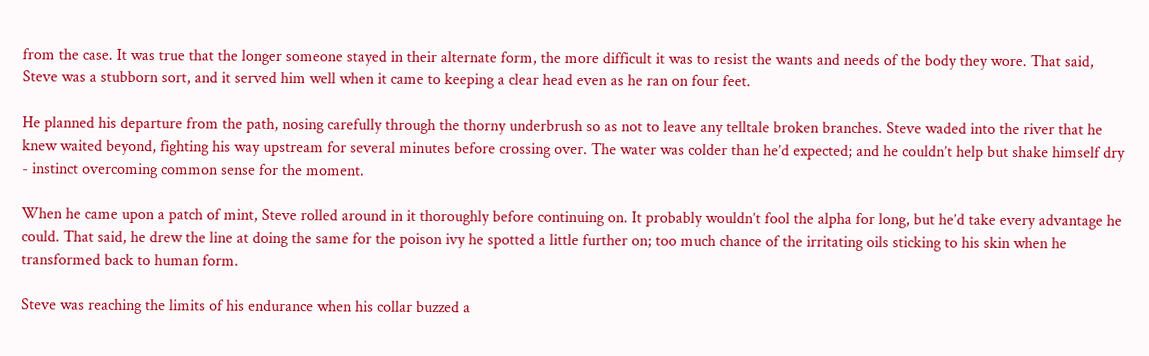from the case. It was true that the longer someone stayed in their alternate form, the more difficult it was to resist the wants and needs of the body they wore. That said, Steve was a stubborn sort, and it served him well when it came to keeping a clear head even as he ran on four feet.

He planned his departure from the path, nosing carefully through the thorny underbrush so as not to leave any telltale broken branches. Steve waded into the river that he knew waited beyond, fighting his way upstream for several minutes before crossing over. The water was colder than he’d expected; and he couldn’t help but shake himself dry - instinct overcoming common sense for the moment.

When he came upon a patch of mint, Steve rolled around in it thoroughly before continuing on. It probably wouldn’t fool the alpha for long, but he’d take every advantage he could. That said, he drew the line at doing the same for the poison ivy he spotted a little further on; too much chance of the irritating oils sticking to his skin when he transformed back to human form.

Steve was reaching the limits of his endurance when his collar buzzed a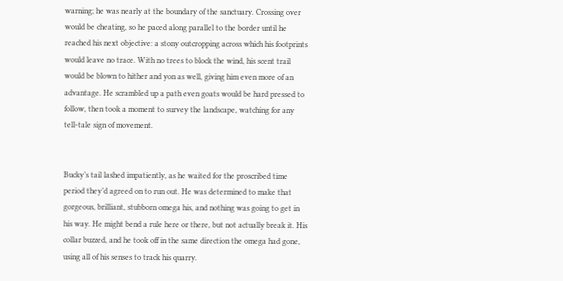warning; he was nearly at the boundary of the sanctuary. Crossing over would be cheating, so he paced along parallel to the border until he reached his next objective: a stony outcropping across which his footprints would leave no trace. With no trees to block the wind, his scent trail would be blown to hither and yon as well, giving him even more of an advantage. He scrambled up a path even goats would be hard pressed to follow, then took a moment to survey the landscape, watching for any tell-tale sign of movement.


Bucky’s tail lashed impatiently, as he waited for the proscribed time period they’d agreed on to run out. He was determined to make that gorgeous, brilliant, stubborn omega his, and nothing was going to get in his way. He might bend a rule here or there, but not actually break it. His collar buzzed, and he took off in the same direction the omega had gone, using all of his senses to track his quarry.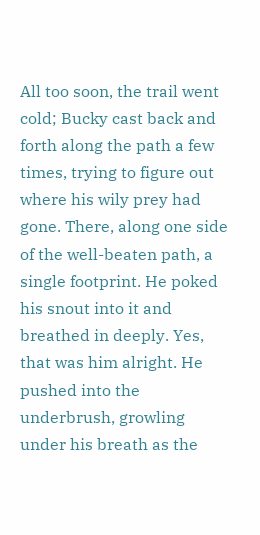All too soon, the trail went cold; Bucky cast back and forth along the path a few times, trying to figure out where his wily prey had gone. There, along one side of the well-beaten path, a single footprint. He poked his snout into it and breathed in deeply. Yes, that was him alright. He pushed into the underbrush, growling under his breath as the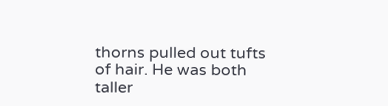thorns pulled out tufts of hair. He was both taller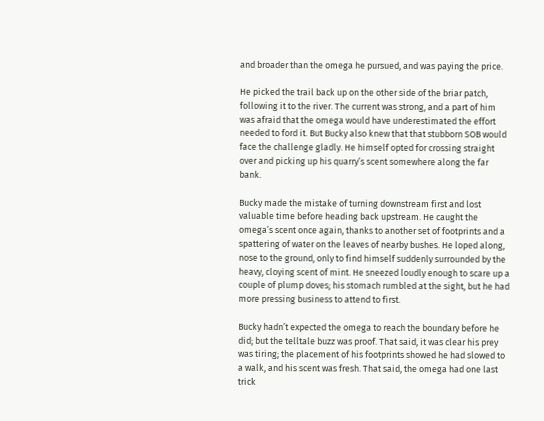and broader than the omega he pursued, and was paying the price.

He picked the trail back up on the other side of the briar patch, following it to the river. The current was strong, and a part of him was afraid that the omega would have underestimated the effort needed to ford it. But Bucky also knew that that stubborn SOB would face the challenge gladly. He himself opted for crossing straight over and picking up his quarry’s scent somewhere along the far bank.

Bucky made the mistake of turning downstream first and lost valuable time before heading back upstream. He caught the omega’s scent once again, thanks to another set of footprints and a spattering of water on the leaves of nearby bushes. He loped along, nose to the ground, only to find himself suddenly surrounded by the heavy, cloying scent of mint. He sneezed loudly enough to scare up a couple of plump doves; his stomach rumbled at the sight, but he had more pressing business to attend to first.

Bucky hadn’t expected the omega to reach the boundary before he did; but the telltale buzz was proof. That said, it was clear his prey was tiring; the placement of his footprints showed he had slowed to a walk, and his scent was fresh. That said, the omega had one last trick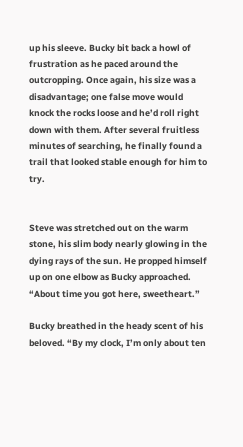up his sleeve. Bucky bit back a howl of frustration as he paced around the outcropping. Once again, his size was a disadvantage; one false move would knock the rocks loose and he’d roll right down with them. After several fruitless minutes of searching, he finally found a trail that looked stable enough for him to try.


Steve was stretched out on the warm stone, his slim body nearly glowing in the dying rays of the sun. He propped himself up on one elbow as Bucky approached. “About time you got here, sweetheart.”

Bucky breathed in the heady scent of his beloved. “By my clock, I’m only about ten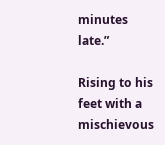minutes late.”

Rising to his feet with a mischievous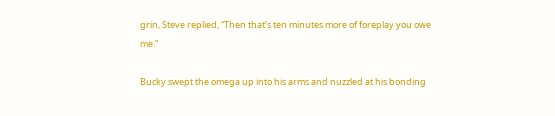grin, Steve replied, “Then that’s ten minutes more of foreplay you owe me.”

Bucky swept the omega up into his arms and nuzzled at his bonding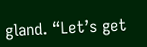gland. “Let’s get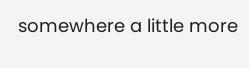somewhere a little more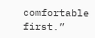comfortable first.”